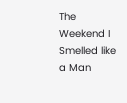The Weekend I Smelled like a Man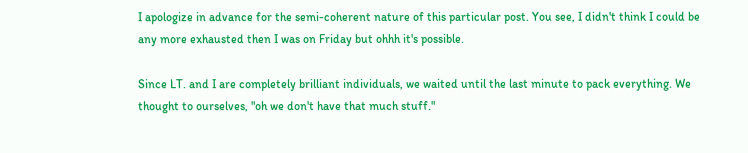I apologize in advance for the semi-coherent nature of this particular post. You see, I didn't think I could be any more exhausted then I was on Friday but ohhh it's possible.

Since LT. and I are completely brilliant individuals, we waited until the last minute to pack everything. We thought to ourselves, "oh we don't have that much stuff."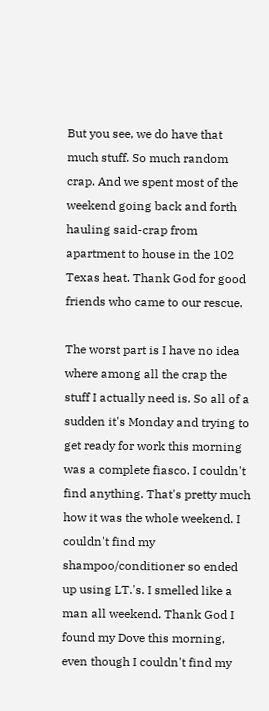But you see, we do have that much stuff. So much random crap. And we spent most of the weekend going back and forth hauling said-crap from apartment to house in the 102 Texas heat. Thank God for good friends who came to our rescue.

The worst part is I have no idea where among all the crap the stuff I actually need is. So all of a sudden it's Monday and trying to get ready for work this morning was a complete fiasco. I couldn't find anything. That's pretty much how it was the whole weekend. I couldn't find my shampoo/conditioner so ended up using LT.'s. I smelled like a man all weekend. Thank God I found my Dove this morning, even though I couldn't find my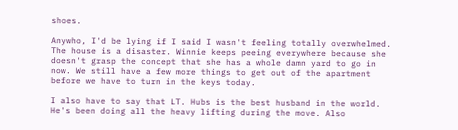shoes.

Anywho, I'd be lying if I said I wasn't feeling totally overwhelmed. The house is a disaster. Winnie keeps peeing everywhere because she doesn't grasp the concept that she has a whole damn yard to go in now. We still have a few more things to get out of the apartment before we have to turn in the keys today.

I also have to say that LT. Hubs is the best husband in the world. He's been doing all the heavy lifting during the move. Also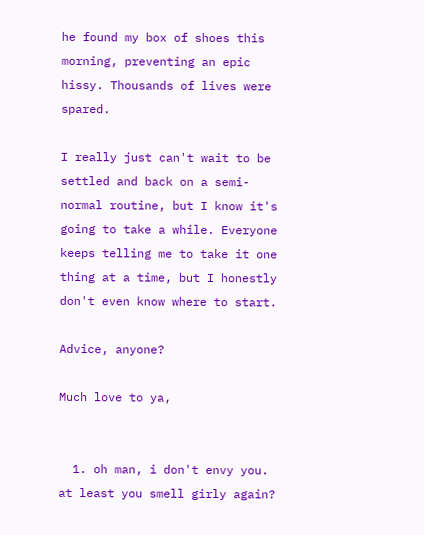he found my box of shoes this morning, preventing an epic hissy. Thousands of lives were spared.

I really just can't wait to be settled and back on a semi-normal routine, but I know it's going to take a while. Everyone keeps telling me to take it one thing at a time, but I honestly don't even know where to start.

Advice, anyone?

Much love to ya,


  1. oh man, i don't envy you. at least you smell girly again?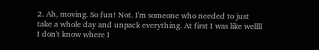2. Ah, moving. So fun! Not. I'm someone who needed to just take a whole day and unpack everything. At first I was like wellll I don't know where I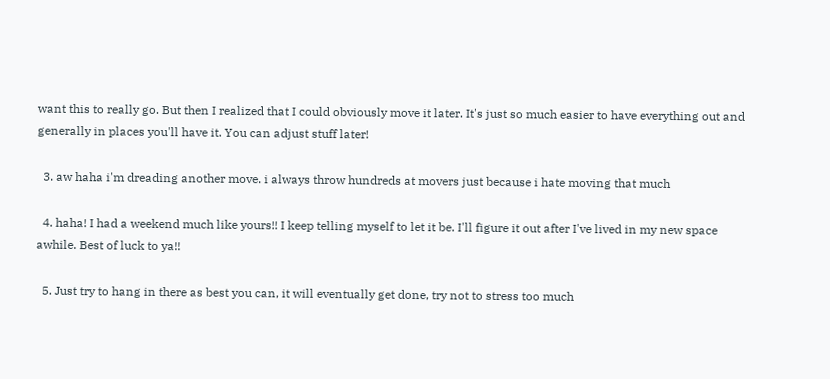want this to really go. But then I realized that I could obviously move it later. It's just so much easier to have everything out and generally in places you'll have it. You can adjust stuff later!

  3. aw haha i'm dreading another move. i always throw hundreds at movers just because i hate moving that much

  4. haha! I had a weekend much like yours!! I keep telling myself to let it be. I'll figure it out after I've lived in my new space awhile. Best of luck to ya!!

  5. Just try to hang in there as best you can, it will eventually get done, try not to stress too much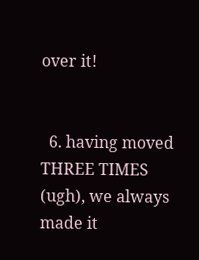over it!


  6. having moved THREE TIMES (ugh), we always made it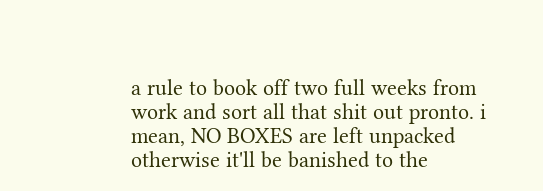a rule to book off two full weeks from work and sort all that shit out pronto. i mean, NO BOXES are left unpacked otherwise it'll be banished to the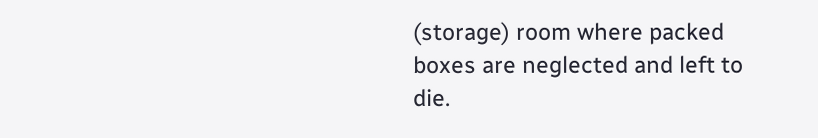(storage) room where packed boxes are neglected and left to die.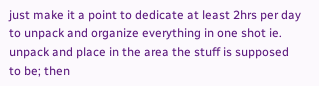just make it a point to dedicate at least 2hrs per day to unpack and organize everything in one shot ie. unpack and place in the area the stuff is supposed to be; then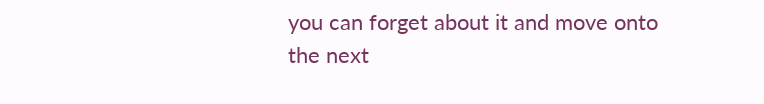you can forget about it and move onto the next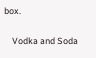box.

    Vodka and Soda